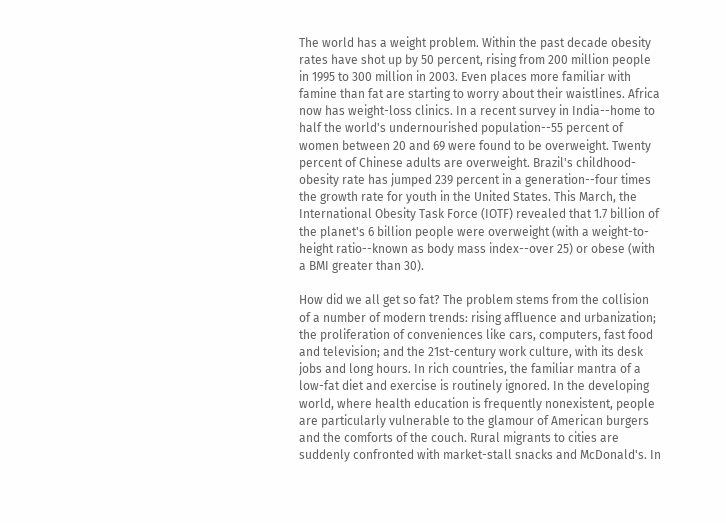The world has a weight problem. Within the past decade obesity rates have shot up by 50 percent, rising from 200 million people in 1995 to 300 million in 2003. Even places more familiar with famine than fat are starting to worry about their waistlines. Africa now has weight-loss clinics. In a recent survey in India--home to half the world's undernourished population--55 percent of women between 20 and 69 were found to be overweight. Twenty percent of Chinese adults are overweight. Brazil's childhood-obesity rate has jumped 239 percent in a generation--four times the growth rate for youth in the United States. This March, the International Obesity Task Force (IOTF) revealed that 1.7 billion of the planet's 6 billion people were overweight (with a weight-to-height ratio--known as body mass index--over 25) or obese (with a BMI greater than 30).

How did we all get so fat? The problem stems from the collision of a number of modern trends: rising affluence and urbanization; the proliferation of conveniences like cars, computers, fast food and television; and the 21st-century work culture, with its desk jobs and long hours. In rich countries, the familiar mantra of a low-fat diet and exercise is routinely ignored. In the developing world, where health education is frequently nonexistent, people are particularly vulnerable to the glamour of American burgers and the comforts of the couch. Rural migrants to cities are suddenly confronted with market-stall snacks and McDonald's. In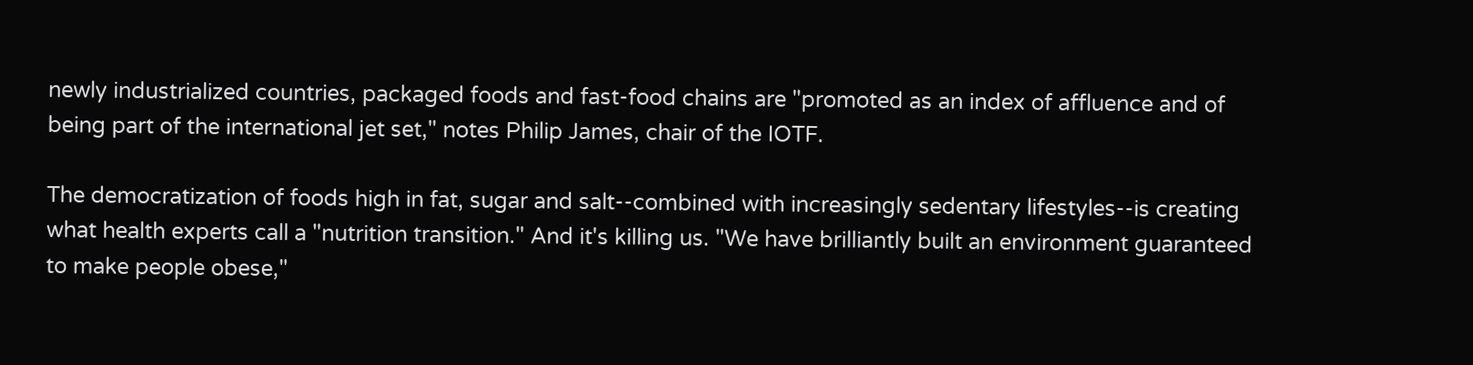newly industrialized countries, packaged foods and fast-food chains are "promoted as an index of affluence and of being part of the international jet set," notes Philip James, chair of the IOTF.

The democratization of foods high in fat, sugar and salt--combined with increasingly sedentary lifestyles--is creating what health experts call a "nutrition transition." And it's killing us. "We have brilliantly built an environment guaranteed to make people obese,"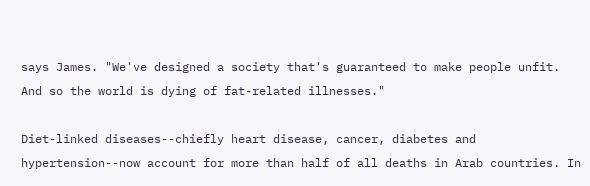says James. "We've designed a society that's guaranteed to make people unfit. And so the world is dying of fat-related illnesses."

Diet-linked diseases--chiefly heart disease, cancer, diabetes and hypertension--now account for more than half of all deaths in Arab countries. In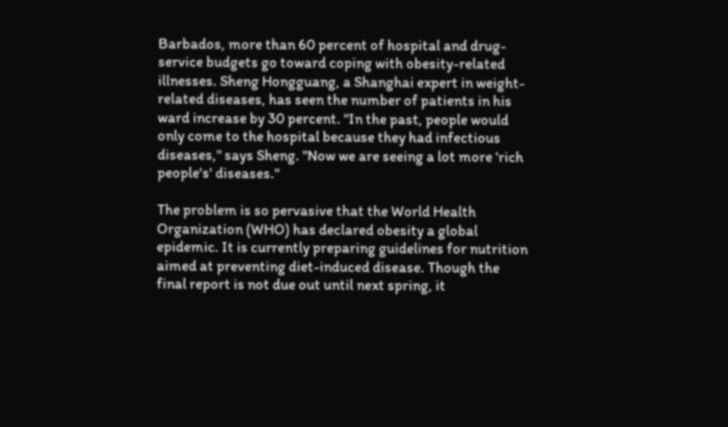Barbados, more than 60 percent of hospital and drug-service budgets go toward coping with obesity-related illnesses. Sheng Hongguang, a Shanghai expert in weight-related diseases, has seen the number of patients in his ward increase by 30 percent. "In the past, people would only come to the hospital because they had infectious diseases," says Sheng. "Now we are seeing a lot more 'rich people's' diseases."

The problem is so pervasive that the World Health Organization (WHO) has declared obesity a global epidemic. It is currently preparing guidelines for nutrition aimed at preventing diet-induced disease. Though the final report is not due out until next spring, it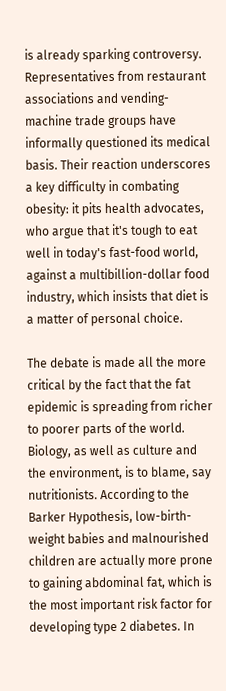is already sparking controversy. Representatives from restaurant associations and vending-machine trade groups have informally questioned its medical basis. Their reaction underscores a key difficulty in combating obesity: it pits health advocates, who argue that it's tough to eat well in today's fast-food world, against a multibillion-dollar food industry, which insists that diet is a matter of personal choice.

The debate is made all the more critical by the fact that the fat epidemic is spreading from richer to poorer parts of the world. Biology, as well as culture and the environment, is to blame, say nutritionists. According to the Barker Hypothesis, low-birth-weight babies and malnourished children are actually more prone to gaining abdominal fat, which is the most important risk factor for developing type 2 diabetes. In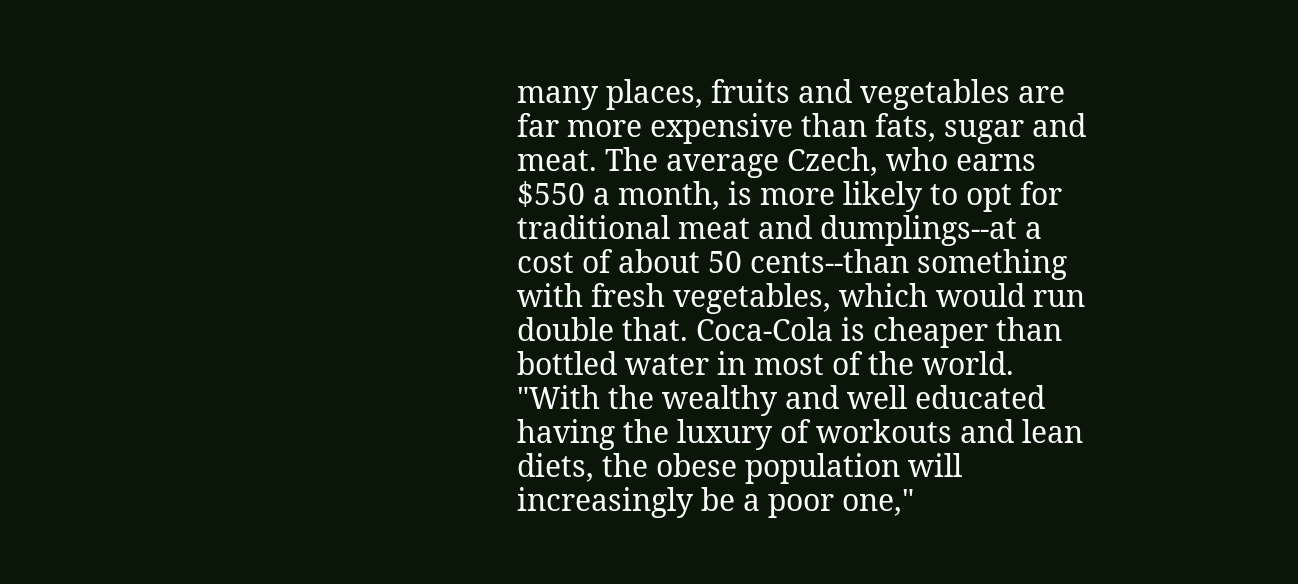many places, fruits and vegetables are far more expensive than fats, sugar and meat. The average Czech, who earns $550 a month, is more likely to opt for traditional meat and dumplings--at a cost of about 50 cents--than something with fresh vegetables, which would run double that. Coca-Cola is cheaper than bottled water in most of the world. "With the wealthy and well educated having the luxury of workouts and lean diets, the obese population will increasingly be a poor one,"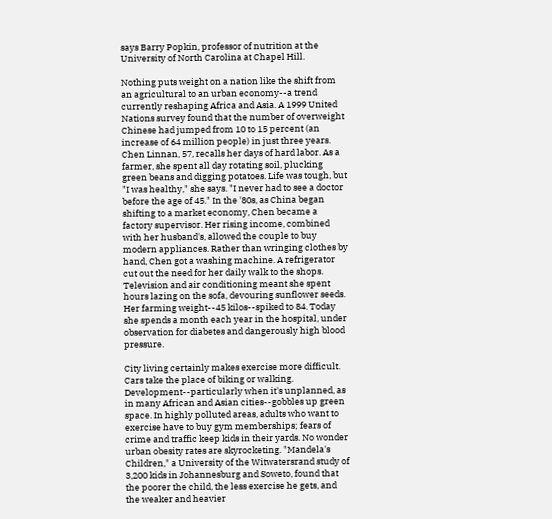says Barry Popkin, professor of nutrition at the University of North Carolina at Chapel Hill.

Nothing puts weight on a nation like the shift from an agricultural to an urban economy--a trend currently reshaping Africa and Asia. A 1999 United Nations survey found that the number of overweight Chinese had jumped from 10 to 15 percent (an increase of 64 million people) in just three years. Chen Linnan, 57, recalls her days of hard labor. As a farmer, she spent all day rotating soil, plucking green beans and digging potatoes. Life was tough, but "I was healthy," she says. "I never had to see a doctor before the age of 45." In the '80s, as China began shifting to a market economy, Chen became a factory supervisor. Her rising income, combined with her husband's, allowed the couple to buy modern appliances. Rather than wringing clothes by hand, Chen got a washing machine. A refrigerator cut out the need for her daily walk to the shops. Television and air conditioning meant she spent hours lazing on the sofa, devouring sunflower seeds. Her farming weight--45 kilos--spiked to 84. Today she spends a month each year in the hospital, under observation for diabetes and dangerously high blood pressure.

City living certainly makes exercise more difficult. Cars take the place of biking or walking. Development--particularly when it's unplanned, as in many African and Asian cities--gobbles up green space. In highly polluted areas, adults who want to exercise have to buy gym memberships; fears of crime and traffic keep kids in their yards. No wonder urban obesity rates are skyrocketing. "Mandela's Children," a University of the Witwatersrand study of 3,200 kids in Johannesburg and Soweto, found that the poorer the child, the less exercise he gets, and the weaker and heavier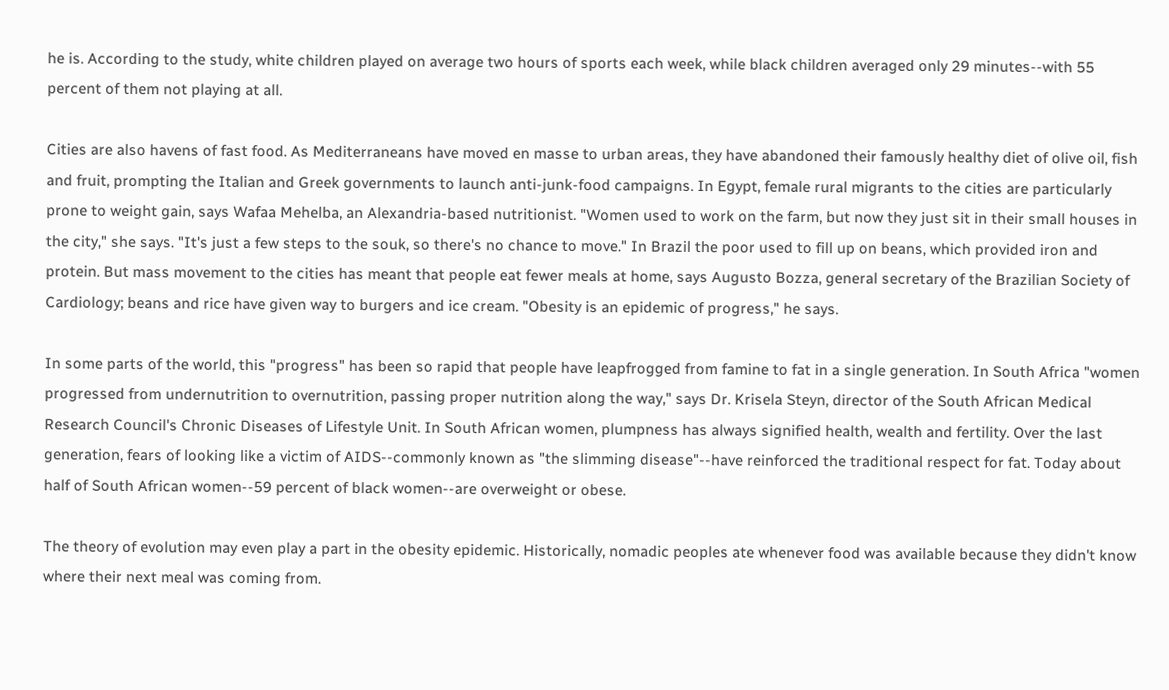he is. According to the study, white children played on average two hours of sports each week, while black children averaged only 29 minutes--with 55 percent of them not playing at all.

Cities are also havens of fast food. As Mediterraneans have moved en masse to urban areas, they have abandoned their famously healthy diet of olive oil, fish and fruit, prompting the Italian and Greek governments to launch anti-junk-food campaigns. In Egypt, female rural migrants to the cities are particularly prone to weight gain, says Wafaa Mehelba, an Alexandria-based nutritionist. "Women used to work on the farm, but now they just sit in their small houses in the city," she says. "It's just a few steps to the souk, so there's no chance to move." In Brazil the poor used to fill up on beans, which provided iron and protein. But mass movement to the cities has meant that people eat fewer meals at home, says Augusto Bozza, general secretary of the Brazilian Society of Cardiology; beans and rice have given way to burgers and ice cream. "Obesity is an epidemic of progress," he says.

In some parts of the world, this "progress" has been so rapid that people have leapfrogged from famine to fat in a single generation. In South Africa "women progressed from undernutrition to overnutrition, passing proper nutrition along the way," says Dr. Krisela Steyn, director of the South African Medical Research Council's Chronic Diseases of Lifestyle Unit. In South African women, plumpness has always signified health, wealth and fertility. Over the last generation, fears of looking like a victim of AIDS--commonly known as "the slimming disease"--have reinforced the traditional respect for fat. Today about half of South African women--59 percent of black women--are overweight or obese.

The theory of evolution may even play a part in the obesity epidemic. Historically, nomadic peoples ate whenever food was available because they didn't know where their next meal was coming from.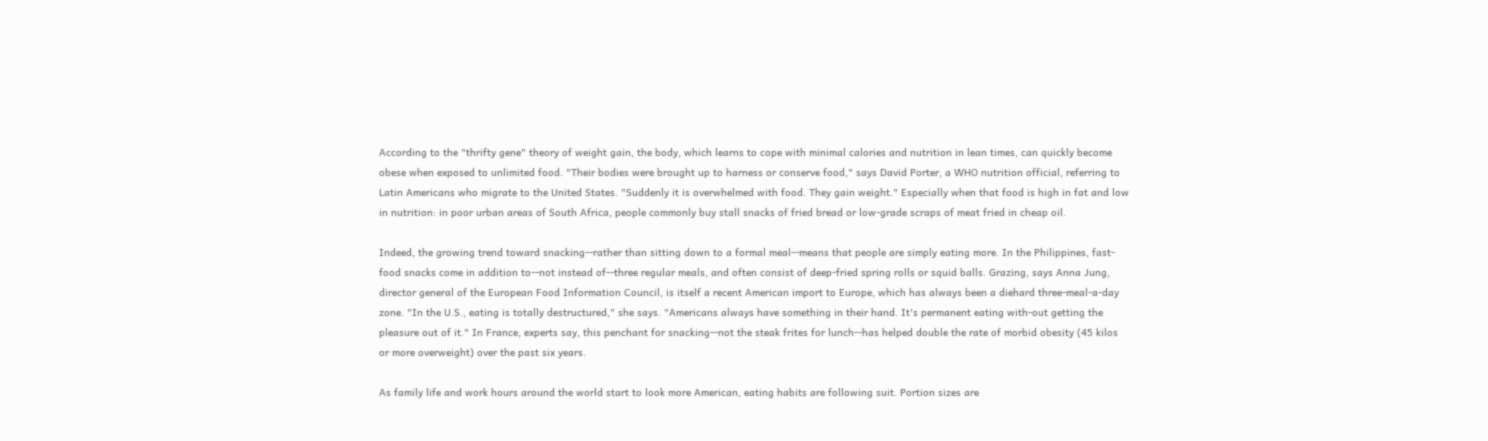According to the "thrifty gene" theory of weight gain, the body, which learns to cope with minimal calories and nutrition in lean times, can quickly become obese when exposed to unlimited food. "Their bodies were brought up to harness or conserve food," says David Porter, a WHO nutrition official, referring to Latin Americans who migrate to the United States. "Suddenly it is overwhelmed with food. They gain weight." Especially when that food is high in fat and low in nutrition: in poor urban areas of South Africa, people commonly buy stall snacks of fried bread or low-grade scraps of meat fried in cheap oil.

Indeed, the growing trend toward snacking--rather than sitting down to a formal meal--means that people are simply eating more. In the Philippines, fast-food snacks come in addition to--not instead of--three regular meals, and often consist of deep-fried spring rolls or squid balls. Grazing, says Anna Jung, director general of the European Food Information Council, is itself a recent American import to Europe, which has always been a diehard three-meal-a-day zone. "In the U.S., eating is totally destructured," she says. "Americans always have something in their hand. It's permanent eating with-out getting the pleasure out of it." In France, experts say, this penchant for snacking--not the steak frites for lunch--has helped double the rate of morbid obesity (45 kilos or more overweight) over the past six years.

As family life and work hours around the world start to look more American, eating habits are following suit. Portion sizes are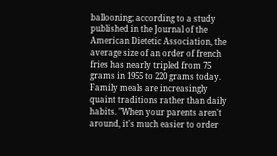ballooning; according to a study published in the Journal of the American Dietetic Association, the average size of an order of french fries has nearly tripled from 75 grams in 1955 to 220 grams today. Family meals are increasingly quaint traditions rather than daily habits. "When your parents aren't around, it's much easier to order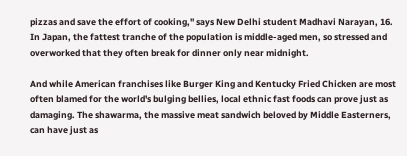pizzas and save the effort of cooking," says New Delhi student Madhavi Narayan, 16. In Japan, the fattest tranche of the population is middle-aged men, so stressed and overworked that they often break for dinner only near midnight.

And while American franchises like Burger King and Kentucky Fried Chicken are most often blamed for the world's bulging bellies, local ethnic fast foods can prove just as damaging. The shawarma, the massive meat sandwich beloved by Middle Easterners, can have just as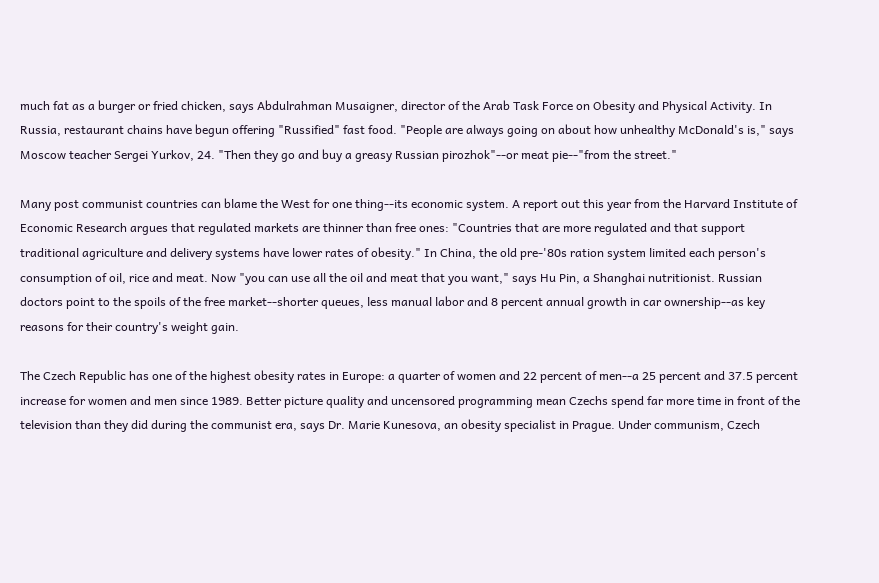much fat as a burger or fried chicken, says Abdulrahman Musaigner, director of the Arab Task Force on Obesity and Physical Activity. In Russia, restaurant chains have begun offering "Russified" fast food. "People are always going on about how unhealthy McDonald's is," says Moscow teacher Sergei Yurkov, 24. "Then they go and buy a greasy Russian pirozhok"--or meat pie--"from the street."

Many post communist countries can blame the West for one thing--its economic system. A report out this year from the Harvard Institute of Economic Research argues that regulated markets are thinner than free ones: "Countries that are more regulated and that support traditional agriculture and delivery systems have lower rates of obesity." In China, the old pre-'80s ration system limited each person's consumption of oil, rice and meat. Now "you can use all the oil and meat that you want," says Hu Pin, a Shanghai nutritionist. Russian doctors point to the spoils of the free market--shorter queues, less manual labor and 8 percent annual growth in car ownership--as key reasons for their country's weight gain.

The Czech Republic has one of the highest obesity rates in Europe: a quarter of women and 22 percent of men--a 25 percent and 37.5 percent increase for women and men since 1989. Better picture quality and uncensored programming mean Czechs spend far more time in front of the television than they did during the communist era, says Dr. Marie Kunesova, an obesity specialist in Prague. Under communism, Czech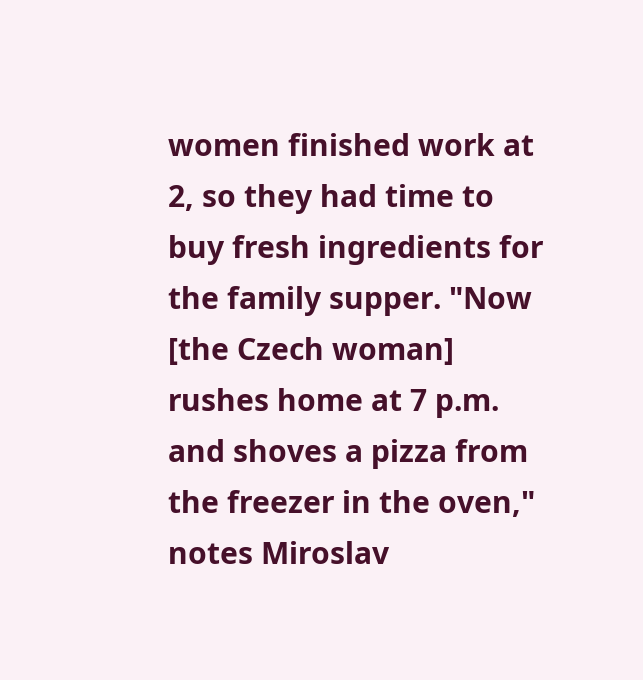women finished work at 2, so they had time to buy fresh ingredients for the family supper. "Now [the Czech woman] rushes home at 7 p.m. and shoves a pizza from the freezer in the oven," notes Miroslav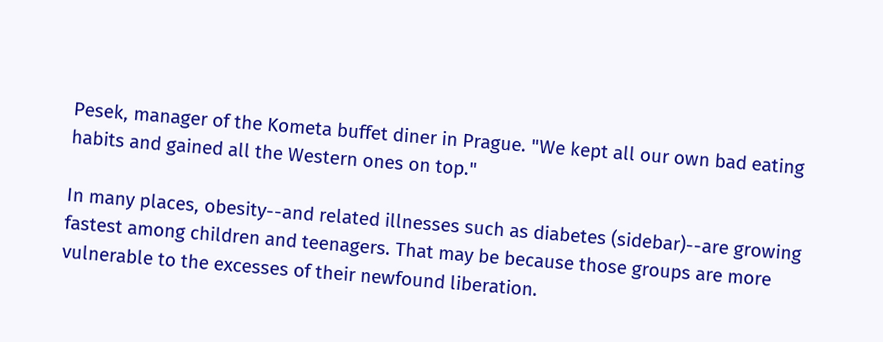Pesek, manager of the Kometa buffet diner in Prague. "We kept all our own bad eating habits and gained all the Western ones on top."

In many places, obesity--and related illnesses such as diabetes (sidebar)--are growing fastest among children and teenagers. That may be because those groups are more vulnerable to the excesses of their newfound liberation.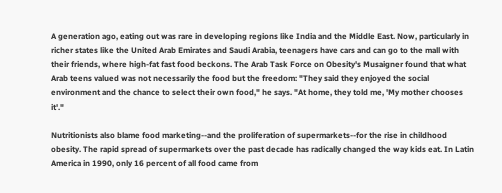A generation ago, eating out was rare in developing regions like India and the Middle East. Now, particularly in richer states like the United Arab Emirates and Saudi Arabia, teenagers have cars and can go to the mall with their friends, where high-fat fast food beckons. The Arab Task Force on Obesity's Musaigner found that what Arab teens valued was not necessarily the food but the freedom: "They said they enjoyed the social environment and the chance to select their own food," he says. "At home, they told me, 'My mother chooses it'."

Nutritionists also blame food marketing--and the proliferation of supermarkets--for the rise in childhood obesity. The rapid spread of supermarkets over the past decade has radically changed the way kids eat. In Latin America in 1990, only 16 percent of all food came from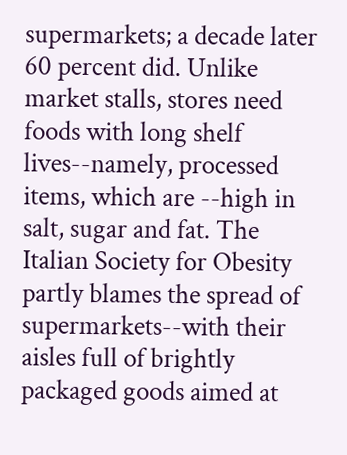supermarkets; a decade later 60 percent did. Unlike market stalls, stores need foods with long shelf lives--namely, processed items, which are --high in salt, sugar and fat. The Italian Society for Obesity partly blames the spread of supermarkets--with their aisles full of brightly packaged goods aimed at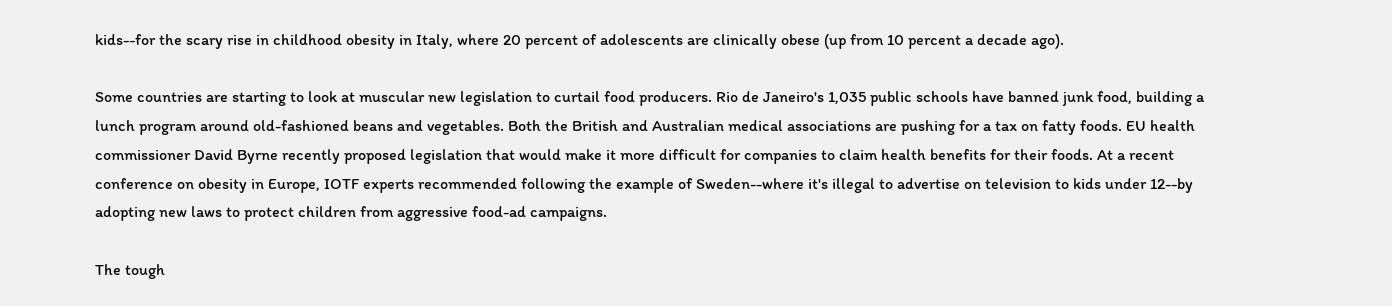kids--for the scary rise in childhood obesity in Italy, where 20 percent of adolescents are clinically obese (up from 10 percent a decade ago).

Some countries are starting to look at muscular new legislation to curtail food producers. Rio de Janeiro's 1,035 public schools have banned junk food, building a lunch program around old-fashioned beans and vegetables. Both the British and Australian medical associations are pushing for a tax on fatty foods. EU health commissioner David Byrne recently proposed legislation that would make it more difficult for companies to claim health benefits for their foods. At a recent conference on obesity in Europe, IOTF experts recommended following the example of Sweden--where it's illegal to advertise on television to kids under 12--by adopting new laws to protect children from aggressive food-ad campaigns.

The tough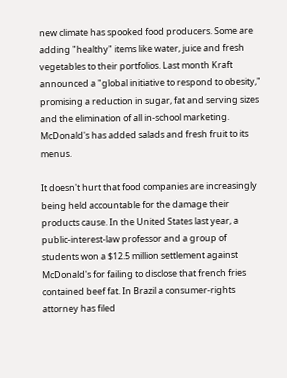new climate has spooked food producers. Some are adding "healthy" items like water, juice and fresh vegetables to their portfolios. Last month Kraft announced a "global initiative to respond to obesity," promising a reduction in sugar, fat and serving sizes and the elimination of all in-school marketing. McDonald's has added salads and fresh fruit to its menus.

It doesn't hurt that food companies are increasingly being held accountable for the damage their products cause. In the United States last year, a public-interest-law professor and a group of students won a $12.5 million settlement against McDonald's for failing to disclose that french fries contained beef fat. In Brazil a consumer-rights attorney has filed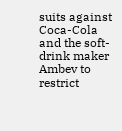suits against Coca-Cola and the soft-drink maker Ambev to restrict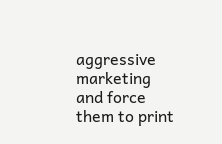aggressive marketing and force them to print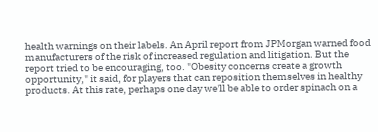health warnings on their labels. An April report from JPMorgan warned food manufacturers of the risk of increased regulation and litigation. But the report tried to be encouraging, too. "Obesity concerns create a growth opportunity," it said, for players that can reposition themselves in healthy products. At this rate, perhaps one day we'll be able to order spinach on a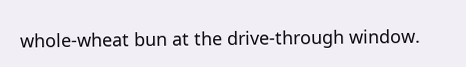whole-wheat bun at the drive-through window.